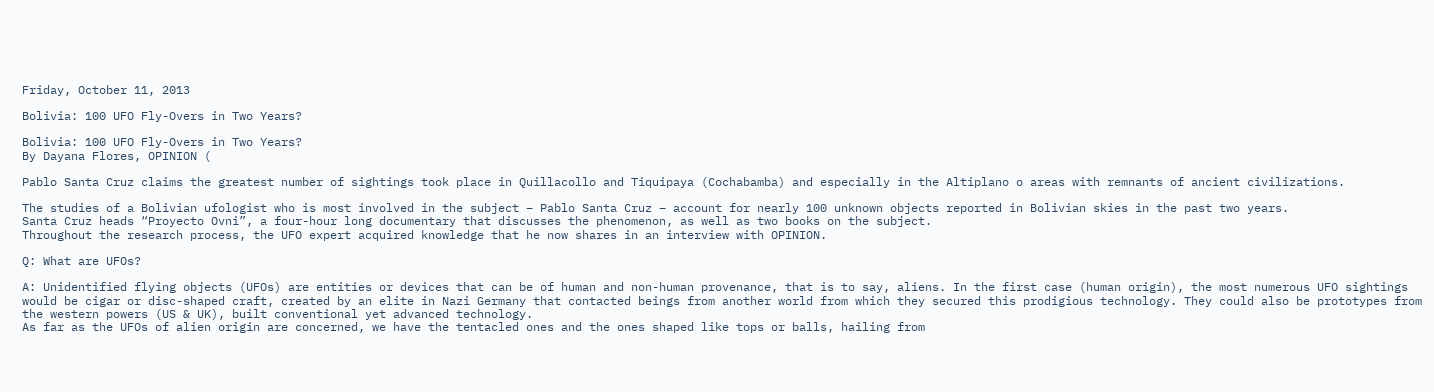Friday, October 11, 2013

Bolivia: 100 UFO Fly-Overs in Two Years?

Bolivia: 100 UFO Fly-Overs in Two Years?
By Dayana Flores, OPINION (

Pablo Santa Cruz claims the greatest number of sightings took place in Quillacollo and Tiquipaya (Cochabamba) and especially in the Altiplano o areas with remnants of ancient civilizations.

The studies of a Bolivian ufologist who is most involved in the subject – Pablo Santa Cruz – account for nearly 100 unknown objects reported in Bolivian skies in the past two years.
Santa Cruz heads “Proyecto Ovni”, a four-hour long documentary that discusses the phenomenon, as well as two books on the subject.
Throughout the research process, the UFO expert acquired knowledge that he now shares in an interview with OPINION.

Q: What are UFOs?

A: Unidentified flying objects (UFOs) are entities or devices that can be of human and non-human provenance, that is to say, aliens. In the first case (human origin), the most numerous UFO sightings would be cigar or disc-shaped craft, created by an elite in Nazi Germany that contacted beings from another world from which they secured this prodigious technology. They could also be prototypes from the western powers (US & UK), built conventional yet advanced technology.
As far as the UFOs of alien origin are concerned, we have the tentacled ones and the ones shaped like tops or balls, hailing from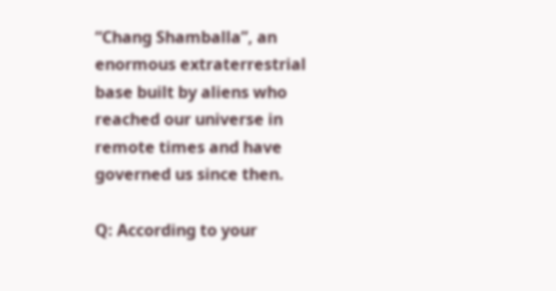“Chang Shamballa”, an enormous extraterrestrial base built by aliens who reached our universe in remote times and have governed us since then.

Q: According to your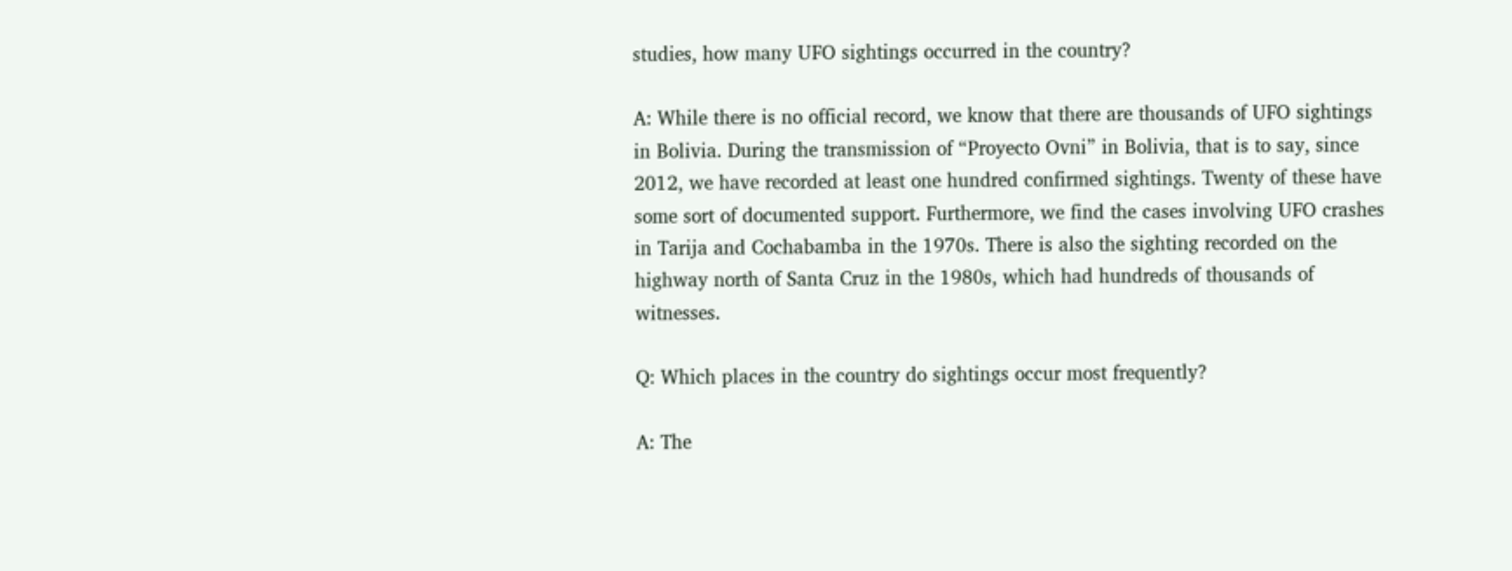studies, how many UFO sightings occurred in the country?

A: While there is no official record, we know that there are thousands of UFO sightings in Bolivia. During the transmission of “Proyecto Ovni” in Bolivia, that is to say, since 2012, we have recorded at least one hundred confirmed sightings. Twenty of these have some sort of documented support. Furthermore, we find the cases involving UFO crashes in Tarija and Cochabamba in the 1970s. There is also the sighting recorded on the highway north of Santa Cruz in the 1980s, which had hundreds of thousands of witnesses.

Q: Which places in the country do sightings occur most frequently?

A: The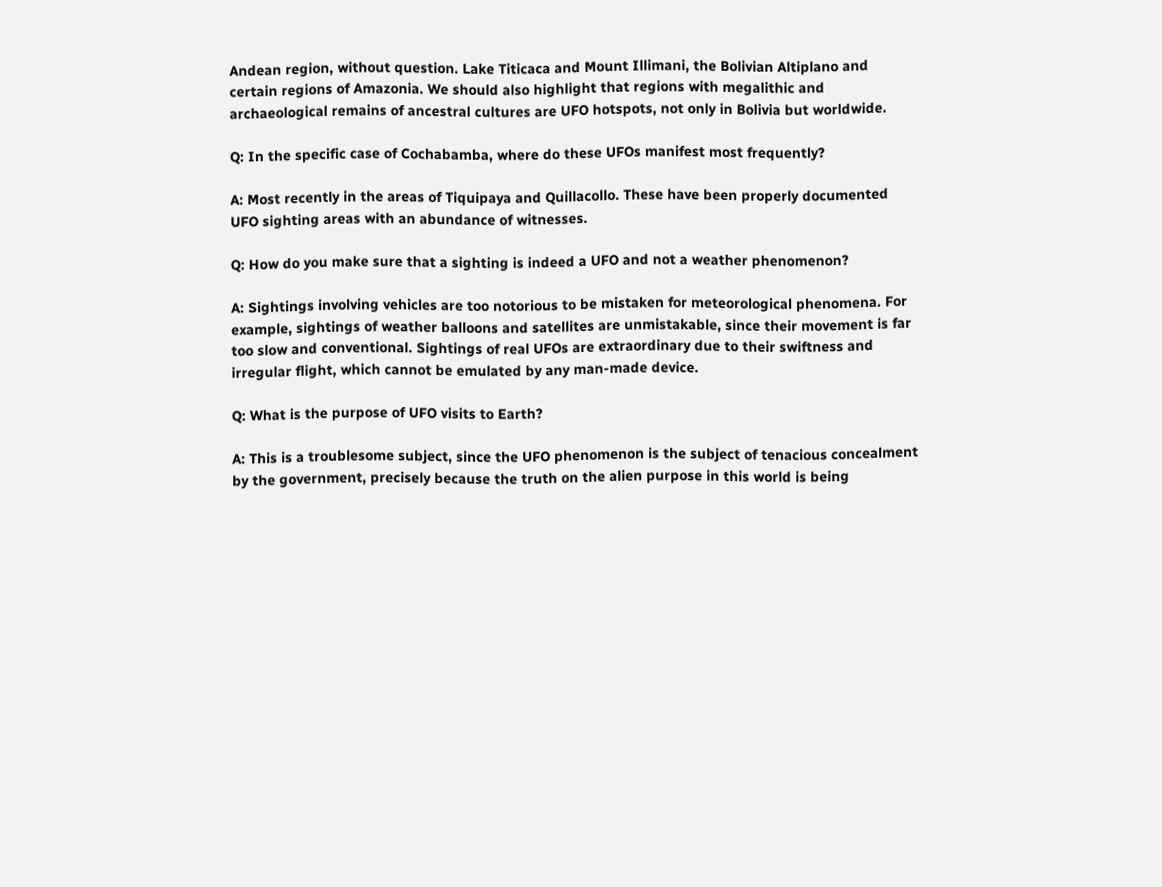Andean region, without question. Lake Titicaca and Mount Illimani, the Bolivian Altiplano and certain regions of Amazonia. We should also highlight that regions with megalithic and archaeological remains of ancestral cultures are UFO hotspots, not only in Bolivia but worldwide.

Q: In the specific case of Cochabamba, where do these UFOs manifest most frequently?

A: Most recently in the areas of Tiquipaya and Quillacollo. These have been properly documented UFO sighting areas with an abundance of witnesses.

Q: How do you make sure that a sighting is indeed a UFO and not a weather phenomenon?

A: Sightings involving vehicles are too notorious to be mistaken for meteorological phenomena. For example, sightings of weather balloons and satellites are unmistakable, since their movement is far too slow and conventional. Sightings of real UFOs are extraordinary due to their swiftness and irregular flight, which cannot be emulated by any man-made device.

Q: What is the purpose of UFO visits to Earth?

A: This is a troublesome subject, since the UFO phenomenon is the subject of tenacious concealment by the government, precisely because the truth on the alien purpose in this world is being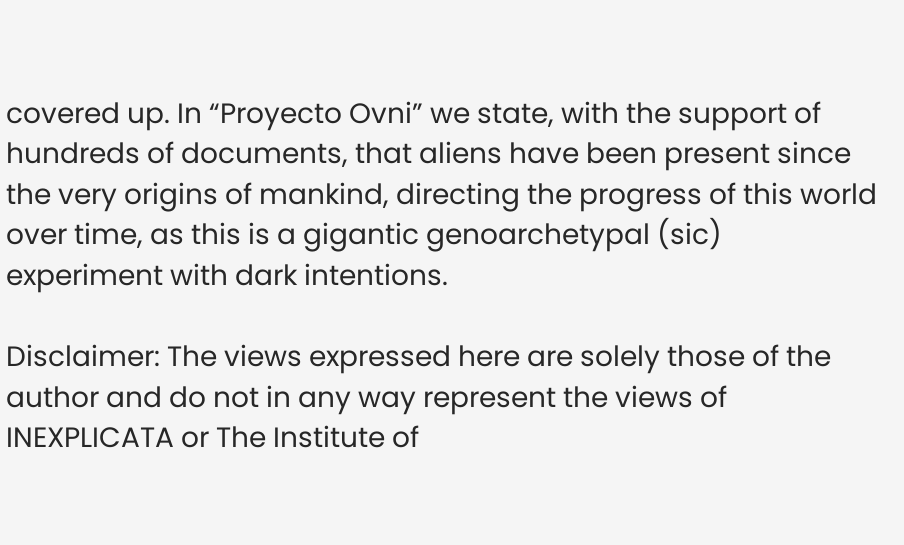covered up. In “Proyecto Ovni” we state, with the support of hundreds of documents, that aliens have been present since the very origins of mankind, directing the progress of this world over time, as this is a gigantic genoarchetypal (sic) experiment with dark intentions.

Disclaimer: The views expressed here are solely those of the author and do not in any way represent the views of INEXPLICATA or The Institute of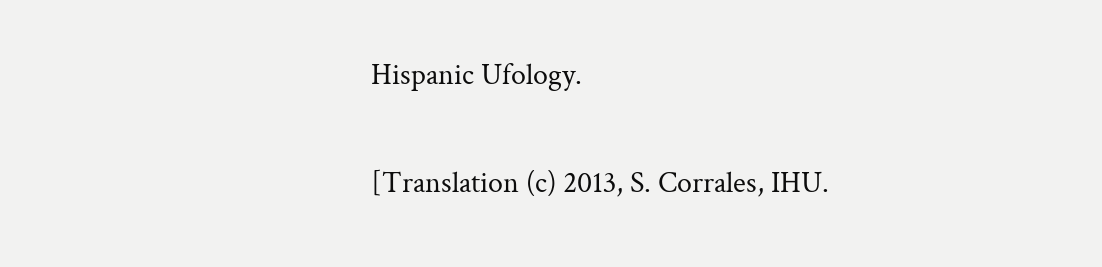Hispanic Ufology.

[Translation (c) 2013, S. Corrales, IHU.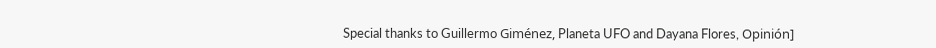Special thanks to Guillermo Giménez, Planeta UFO and Dayana Flores, Opinión]